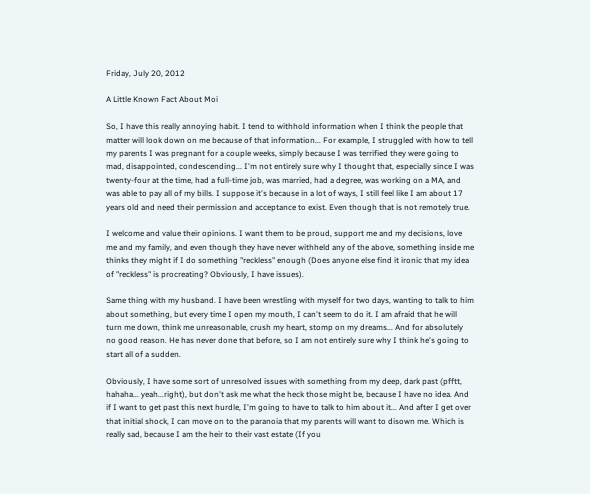Friday, July 20, 2012

A Little Known Fact About Moi

So, I have this really annoying habit. I tend to withhold information when I think the people that matter will look down on me because of that information... For example, I struggled with how to tell my parents I was pregnant for a couple weeks, simply because I was terrified they were going to mad, disappointed, condescending... I'm not entirely sure why I thought that, especially since I was twenty-four at the time, had a full-time job, was married, had a degree, was working on a MA, and was able to pay all of my bills. I suppose it's because in a lot of ways, I still feel like I am about 17 years old and need their permission and acceptance to exist. Even though that is not remotely true.

I welcome and value their opinions. I want them to be proud, support me and my decisions, love me and my family, and even though they have never withheld any of the above, something inside me thinks they might if I do something "reckless" enough (Does anyone else find it ironic that my idea of "reckless" is procreating? Obviously, I have issues).

Same thing with my husband. I have been wrestling with myself for two days, wanting to talk to him about something, but every time I open my mouth, I can't seem to do it. I am afraid that he will turn me down, think me unreasonable, crush my heart, stomp on my dreams... And for absolutely no good reason. He has never done that before, so I am not entirely sure why I think he's going to start all of a sudden.

Obviously, I have some sort of unresolved issues with something from my deep, dark past (pfftt, hahaha... yeah...right), but don't ask me what the heck those might be, because I have no idea. And if I want to get past this next hurdle, I'm going to have to talk to him about it... And after I get over that initial shock, I can move on to the paranoia that my parents will want to disown me. Which is really sad, because I am the heir to their vast estate (If you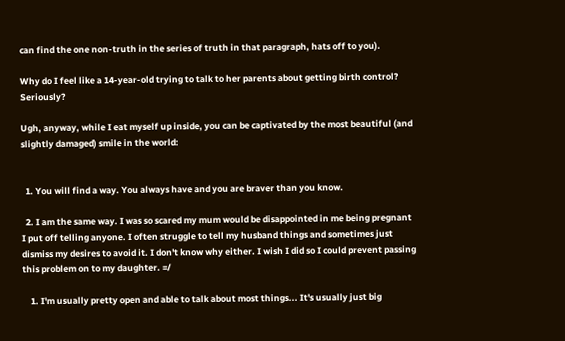can find the one non-truth in the series of truth in that paragraph, hats off to you).

Why do I feel like a 14-year-old trying to talk to her parents about getting birth control? Seriously?

Ugh, anyway, while I eat myself up inside, you can be captivated by the most beautiful (and slightly damaged) smile in the world:


  1. You will find a way. You always have and you are braver than you know.

  2. I am the same way. I was so scared my mum would be disappointed in me being pregnant I put off telling anyone. I often struggle to tell my husband things and sometimes just dismiss my desires to avoid it. I don't know why either. I wish I did so I could prevent passing this problem on to my daughter. =/

    1. I'm usually pretty open and able to talk about most things... It's usually just big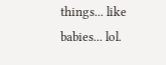things... like babies... lol.